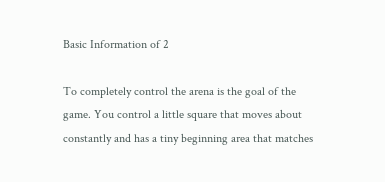Basic Information of 2

To completely control the arena is the goal of the game. You control a little square that moves about constantly and has a tiny beginning area that matches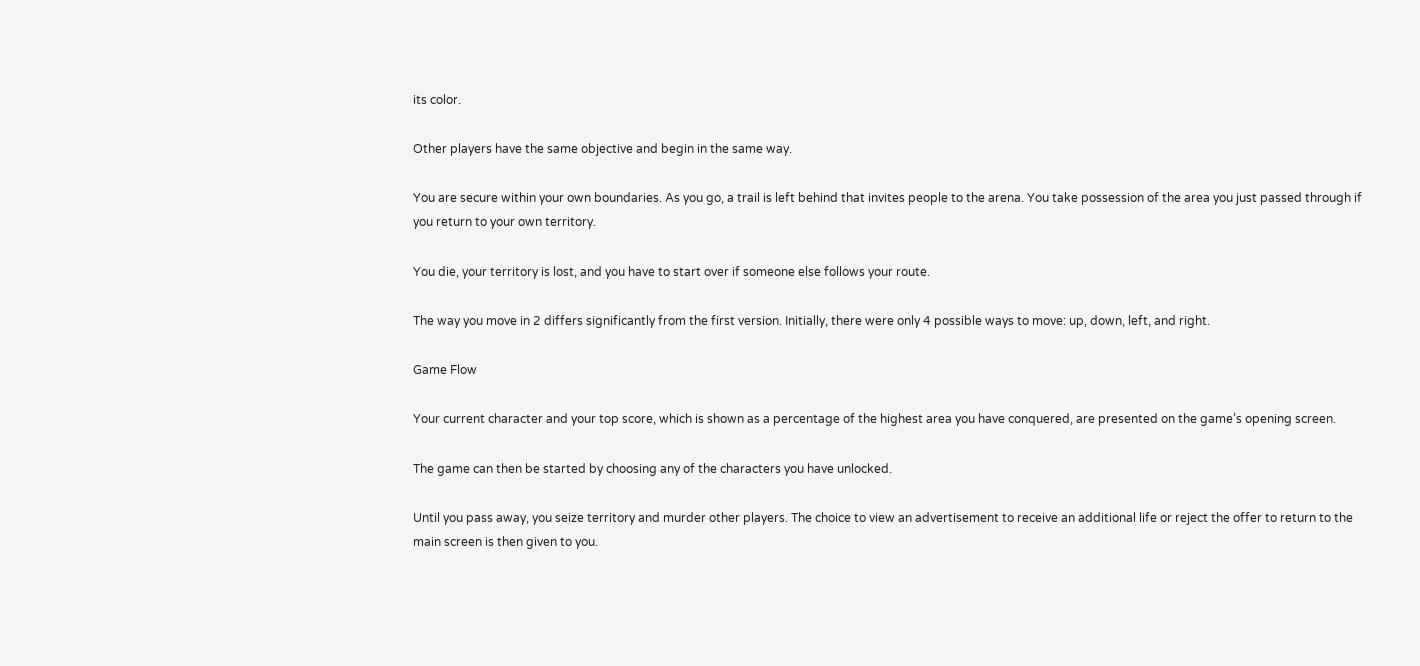its color.

Other players have the same objective and begin in the same way.

You are secure within your own boundaries. As you go, a trail is left behind that invites people to the arena. You take possession of the area you just passed through if you return to your own territory.

You die, your territory is lost, and you have to start over if someone else follows your route.

The way you move in 2 differs significantly from the first version. Initially, there were only 4 possible ways to move: up, down, left, and right.

Game Flow

Your current character and your top score, which is shown as a percentage of the highest area you have conquered, are presented on the game’s opening screen.

The game can then be started by choosing any of the characters you have unlocked.

Until you pass away, you seize territory and murder other players. The choice to view an advertisement to receive an additional life or reject the offer to return to the main screen is then given to you.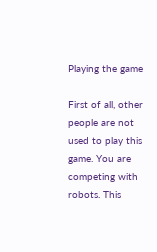Playing the game

First of all, other people are not used to play this game. You are competing with robots. This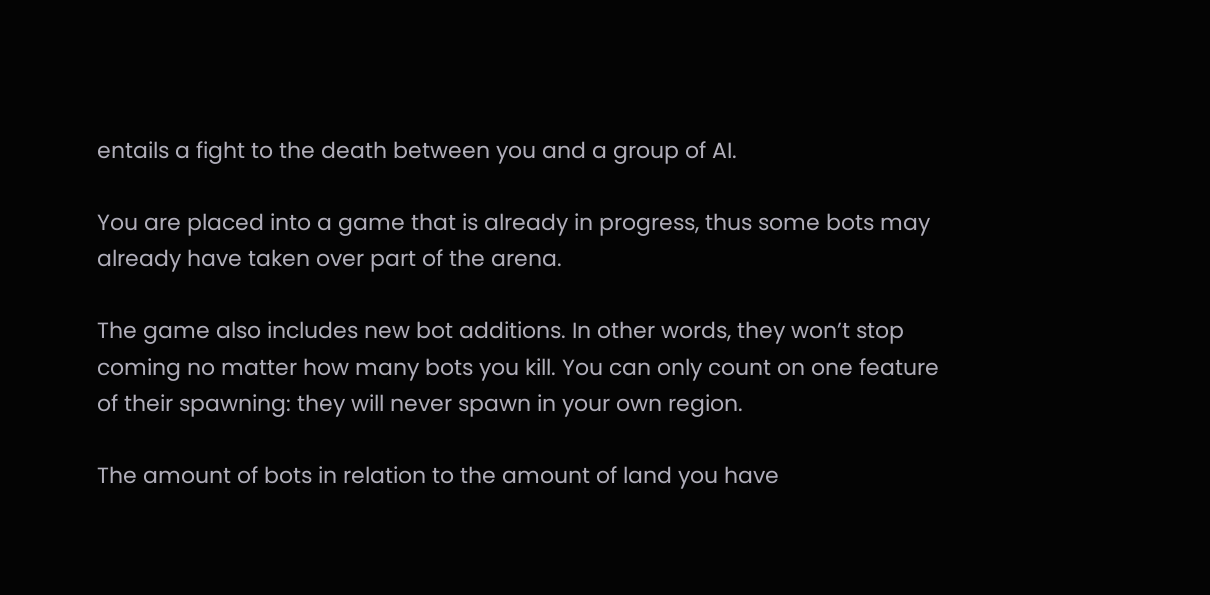entails a fight to the death between you and a group of AI.

You are placed into a game that is already in progress, thus some bots may already have taken over part of the arena.

The game also includes new bot additions. In other words, they won’t stop coming no matter how many bots you kill. You can only count on one feature of their spawning: they will never spawn in your own region.

The amount of bots in relation to the amount of land you have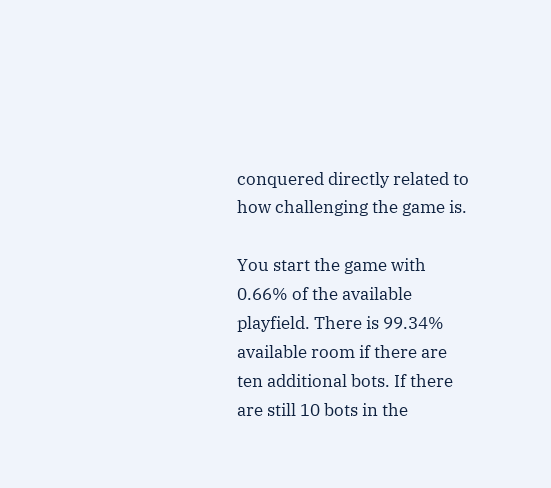conquered directly related to how challenging the game is.

You start the game with 0.66% of the available playfield. There is 99.34% available room if there are ten additional bots. If there are still 10 bots in the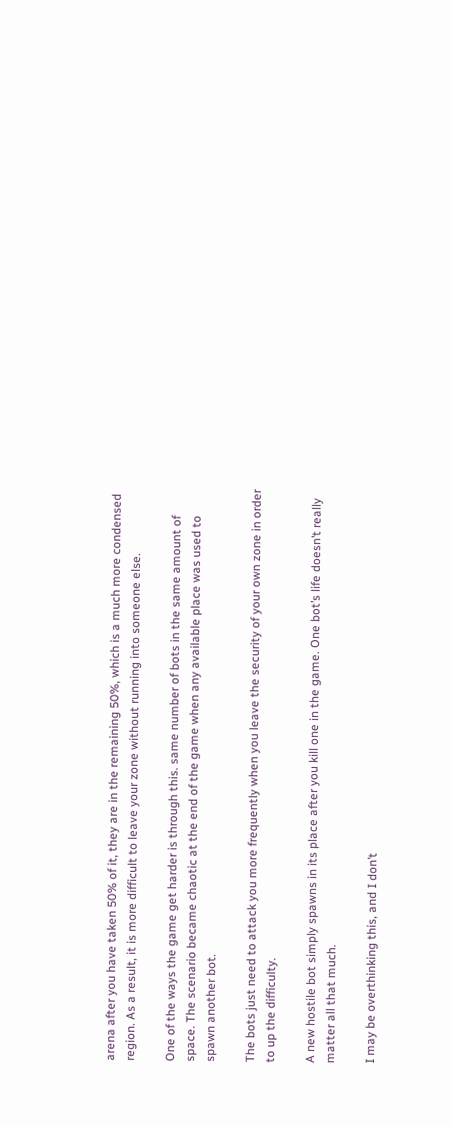arena after you have taken 50% of it, they are in the remaining 50%, which is a much more condensed region. As a result, it is more difficult to leave your zone without running into someone else.

One of the ways the game get harder is through this. same number of bots in the same amount of space. The scenario became chaotic at the end of the game when any available place was used to spawn another bot.

The bots just need to attack you more frequently when you leave the security of your own zone in order to up the difficulty.

A new hostile bot simply spawns in its place after you kill one in the game. One bot’s life doesn’t really matter all that much.

I may be overthinking this, and I don’t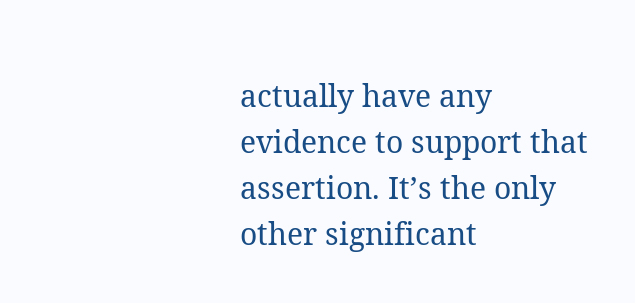actually have any evidence to support that assertion. It’s the only other significant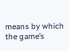means by which the game’s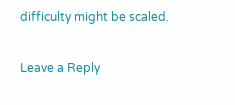difficulty might be scaled.

Leave a Reply